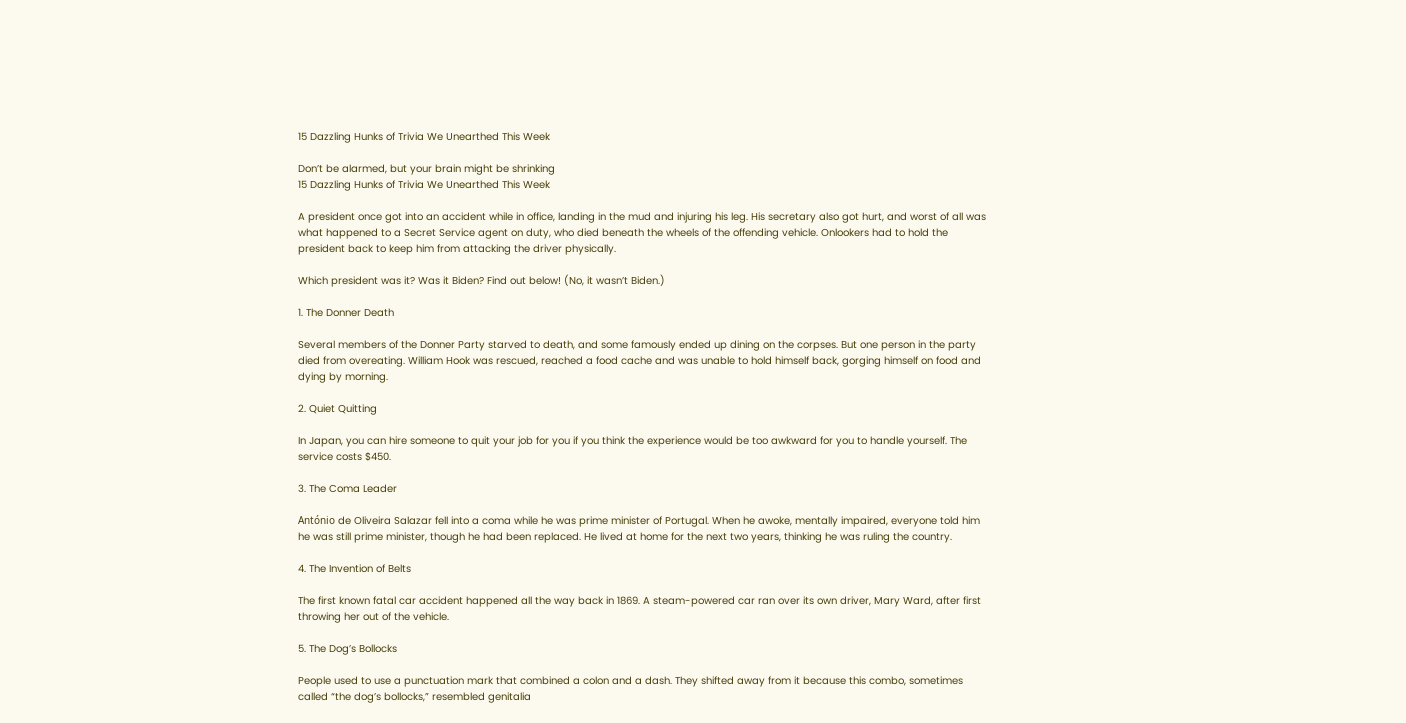15 Dazzling Hunks of Trivia We Unearthed This Week

Don’t be alarmed, but your brain might be shrinking
15 Dazzling Hunks of Trivia We Unearthed This Week

A president once got into an accident while in office, landing in the mud and injuring his leg. His secretary also got hurt, and worst of all was what happened to a Secret Service agent on duty, who died beneath the wheels of the offending vehicle. Onlookers had to hold the president back to keep him from attacking the driver physically.

Which president was it? Was it Biden? Find out below! (No, it wasn’t Biden.)

1. The Donner Death

Several members of the Donner Party starved to death, and some famously ended up dining on the corpses. But one person in the party died from overeating. William Hook was rescued, reached a food cache and was unable to hold himself back, gorging himself on food and dying by morning.

2. Quiet Quitting

In Japan, you can hire someone to quit your job for you if you think the experience would be too awkward for you to handle yourself. The service costs $450.

3. The Coma Leader

António de Oliveira Salazar fell into a coma while he was prime minister of Portugal. When he awoke, mentally impaired, everyone told him he was still prime minister, though he had been replaced. He lived at home for the next two years, thinking he was ruling the country.

4. The Invention of Belts

The first known fatal car accident happened all the way back in 1869. A steam-powered car ran over its own driver, Mary Ward, after first throwing her out of the vehicle.

5. The Dog’s Bollocks

People used to use a punctuation mark that combined a colon and a dash. They shifted away from it because this combo, sometimes called “the dog’s bollocks,” resembled genitalia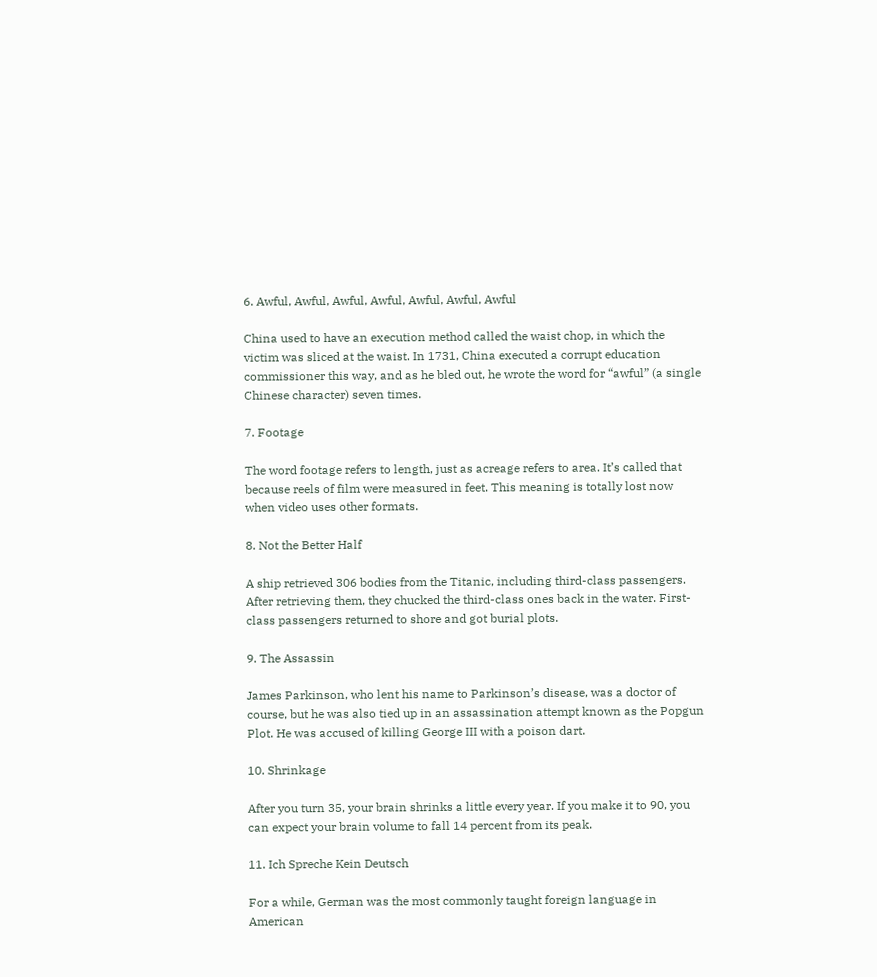6. Awful, Awful, Awful, Awful, Awful, Awful, Awful

China used to have an execution method called the waist chop, in which the victim was sliced at the waist. In 1731, China executed a corrupt education commissioner this way, and as he bled out, he wrote the word for “awful” (a single Chinese character) seven times.

7. Footage

The word footage refers to length, just as acreage refers to area. It’s called that because reels of film were measured in feet. This meaning is totally lost now when video uses other formats.

8. Not the Better Half

A ship retrieved 306 bodies from the Titanic, including third-class passengers. After retrieving them, they chucked the third-class ones back in the water. First-class passengers returned to shore and got burial plots.

9. The Assassin

James Parkinson, who lent his name to Parkinson’s disease, was a doctor of course, but he was also tied up in an assassination attempt known as the Popgun Plot. He was accused of killing George III with a poison dart.

10. Shrinkage

After you turn 35, your brain shrinks a little every year. If you make it to 90, you can expect your brain volume to fall 14 percent from its peak.

11. Ich Spreche Kein Deutsch

For a while, German was the most commonly taught foreign language in American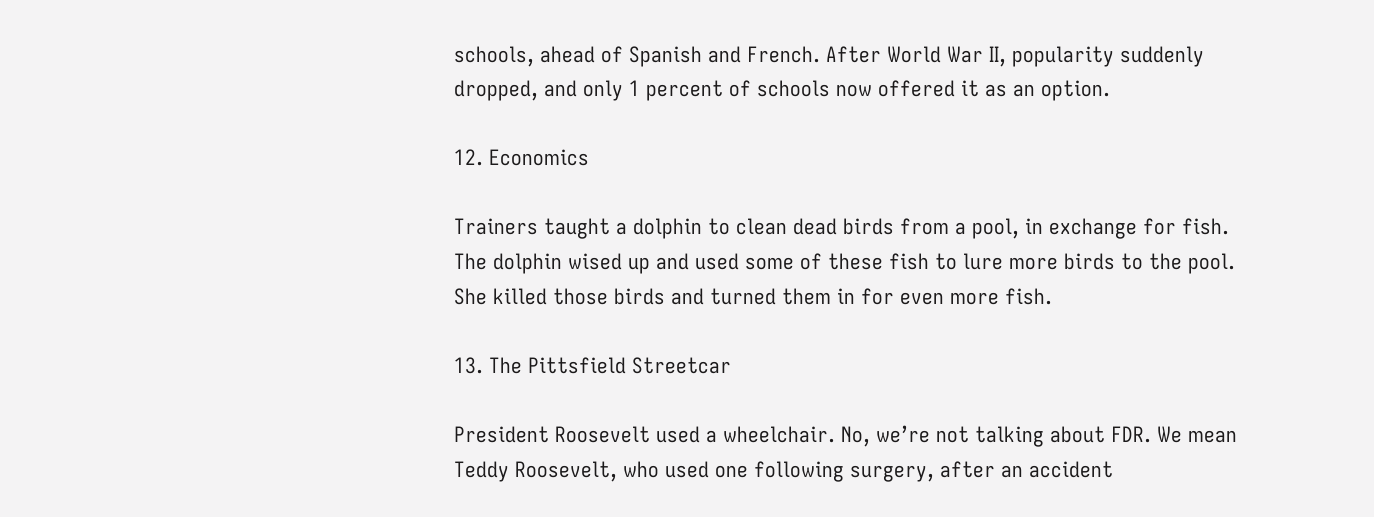schools, ahead of Spanish and French. After World War II, popularity suddenly dropped, and only 1 percent of schools now offered it as an option.

12. Economics

Trainers taught a dolphin to clean dead birds from a pool, in exchange for fish. The dolphin wised up and used some of these fish to lure more birds to the pool. She killed those birds and turned them in for even more fish.

13. The Pittsfield Streetcar

President Roosevelt used a wheelchair. No, we’re not talking about FDR. We mean Teddy Roosevelt, who used one following surgery, after an accident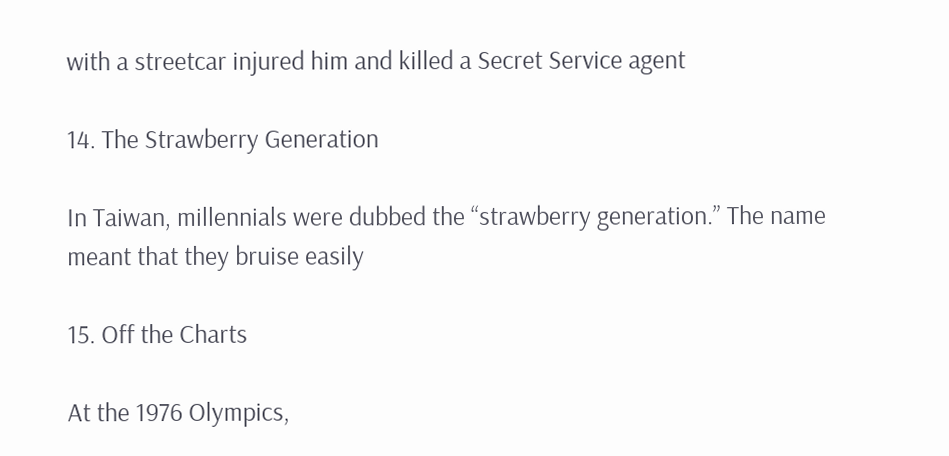with a streetcar injured him and killed a Secret Service agent

14. The Strawberry Generation

In Taiwan, millennials were dubbed the “strawberry generation.” The name meant that they bruise easily

15. Off the Charts

At the 1976 Olympics,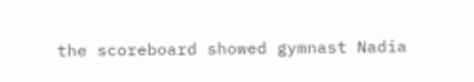the scoreboard showed gymnast Nadia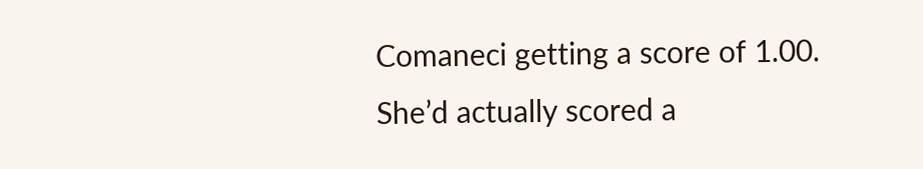Comaneci getting a score of 1.00. She’d actually scored a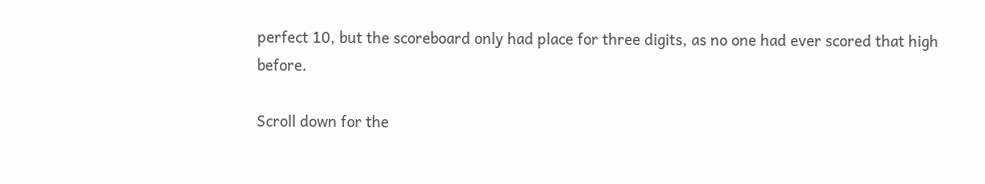perfect 10, but the scoreboard only had place for three digits, as no one had ever scored that high before.

Scroll down for the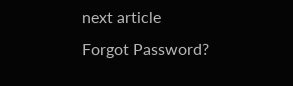next article
Forgot Password?